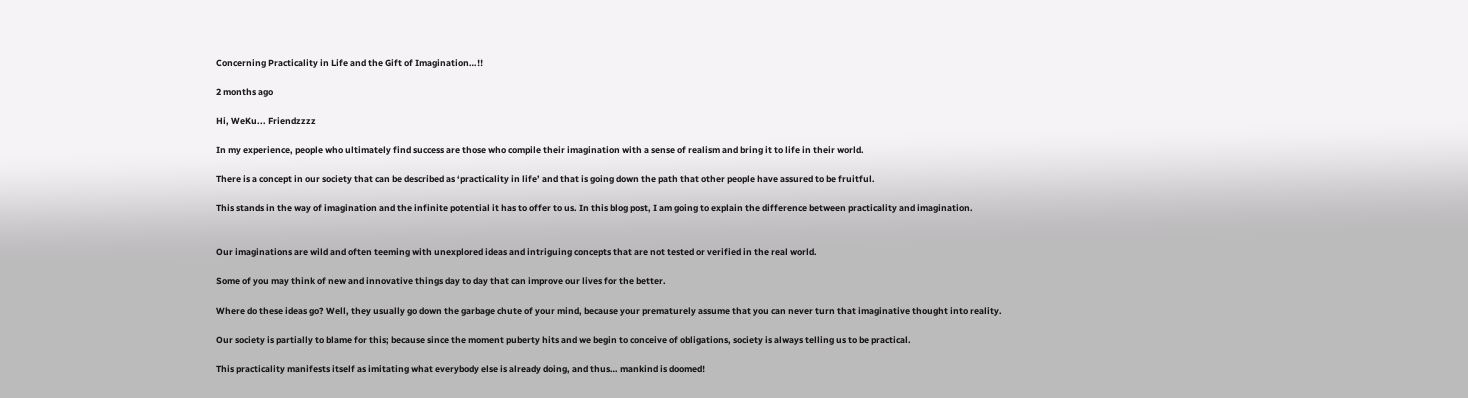Concerning Practicality in Life and the Gift of Imagination…!!

2 months ago

Hi, WeKu... Friendzzzz

In my experience, people who ultimately find success are those who compile their imagination with a sense of realism and bring it to life in their world.

There is a concept in our society that can be described as ‘practicality in life’ and that is going down the path that other people have assured to be fruitful.

This stands in the way of imagination and the infinite potential it has to offer to us. In this blog post, I am going to explain the difference between practicality and imagination.


Our imaginations are wild and often teeming with unexplored ideas and intriguing concepts that are not tested or verified in the real world.

Some of you may think of new and innovative things day to day that can improve our lives for the better.

Where do these ideas go? Well, they usually go down the garbage chute of your mind, because your prematurely assume that you can never turn that imaginative thought into reality.

Our society is partially to blame for this; because since the moment puberty hits and we begin to conceive of obligations, society is always telling us to be practical.

This practicality manifests itself as imitating what everybody else is already doing, and thus… mankind is doomed!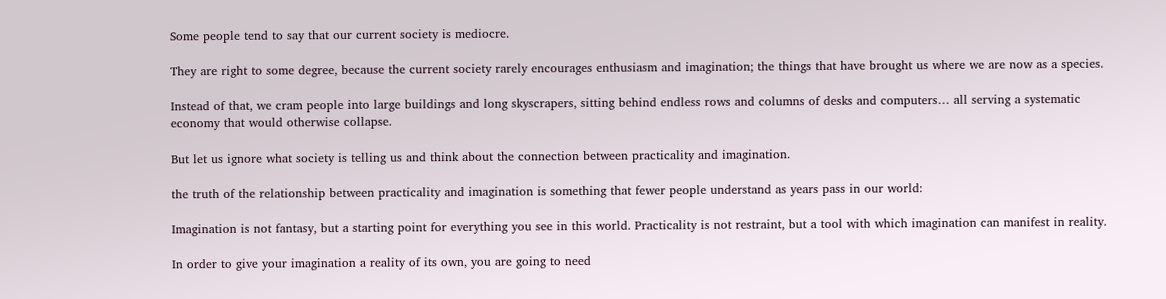Some people tend to say that our current society is mediocre.

They are right to some degree, because the current society rarely encourages enthusiasm and imagination; the things that have brought us where we are now as a species.

Instead of that, we cram people into large buildings and long skyscrapers, sitting behind endless rows and columns of desks and computers… all serving a systematic economy that would otherwise collapse.

But let us ignore what society is telling us and think about the connection between practicality and imagination.

the truth of the relationship between practicality and imagination is something that fewer people understand as years pass in our world:

Imagination is not fantasy, but a starting point for everything you see in this world. Practicality is not restraint, but a tool with which imagination can manifest in reality.

In order to give your imagination a reality of its own, you are going to need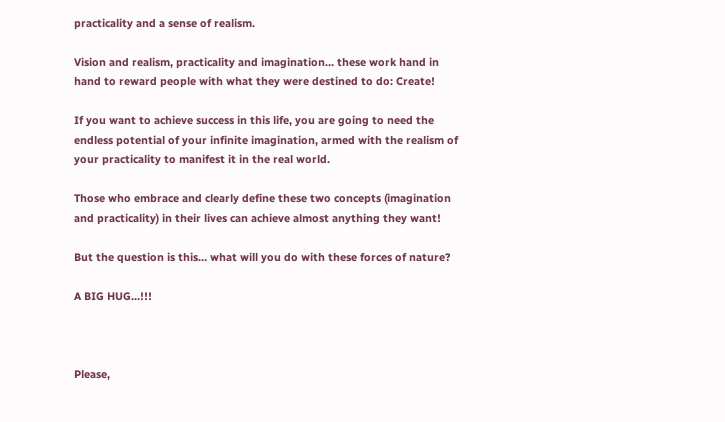practicality and a sense of realism.

Vision and realism, practicality and imagination… these work hand in hand to reward people with what they were destined to do: Create!

If you want to achieve success in this life, you are going to need the endless potential of your infinite imagination, armed with the realism of your practicality to manifest it in the real world.

Those who embrace and clearly define these two concepts (imagination and practicality) in their lives can achieve almost anything they want!

But the question is this… what will you do with these forces of nature?

A BIG HUG...!!!



Please,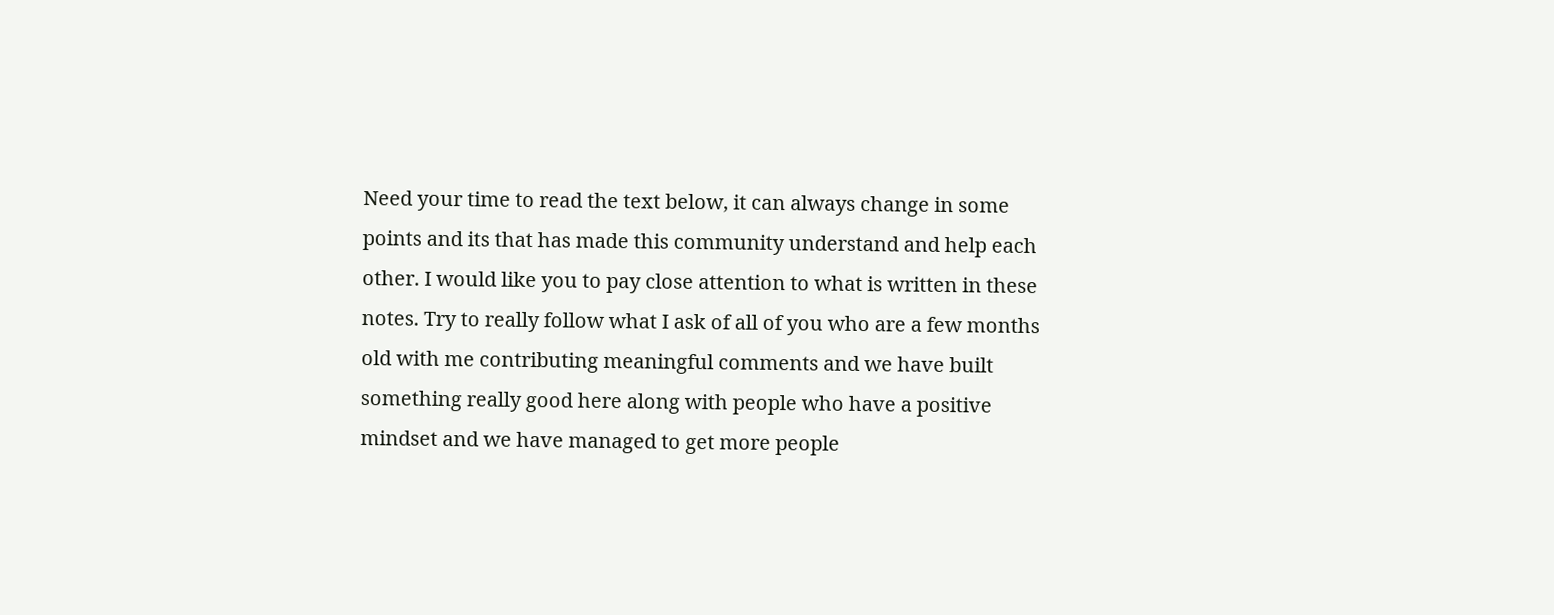Need your time to read the text below, it can always change in some points and its that has made this community understand and help each other. I would like you to pay close attention to what is written in these notes. Try to really follow what I ask of all of you who are a few months old with me contributing meaningful comments and we have built something really good here along with people who have a positive mindset and we have managed to get more people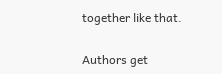together like that.

Authors get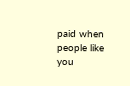paid when people like you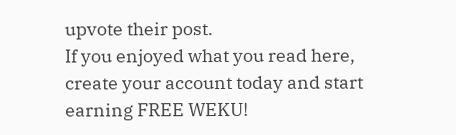upvote their post.
If you enjoyed what you read here, create your account today and start earning FREE WEKU!